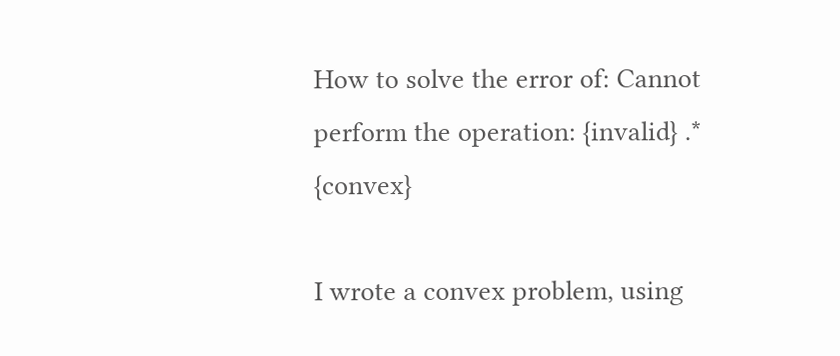How to solve the error of: Cannot perform the operation: {invalid} .* {convex}

I wrote a convex problem, using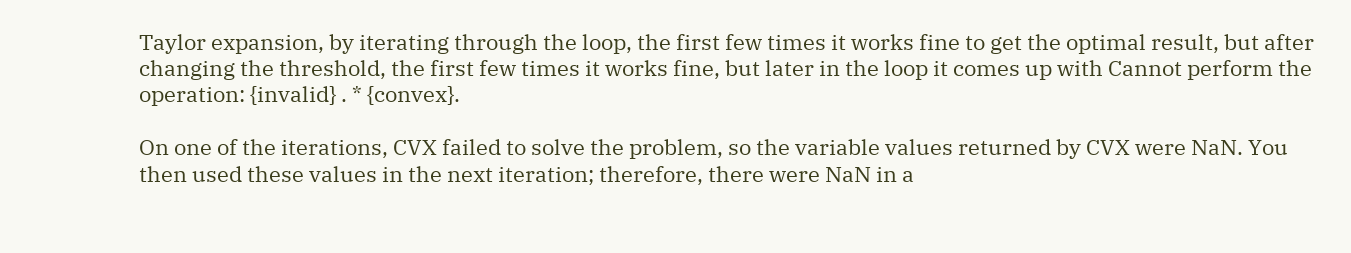Taylor expansion, by iterating through the loop, the first few times it works fine to get the optimal result, but after changing the threshold, the first few times it works fine, but later in the loop it comes up with Cannot perform the operation: {invalid} . * {convex}.

On one of the iterations, CVX failed to solve the problem, so the variable values returned by CVX were NaN. You then used these values in the next iteration; therefore, there were NaN in a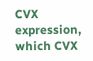CVX expression, which CVX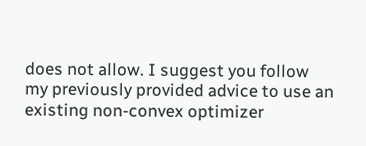does not allow. I suggest you follow my previously provided advice to use an existing non-convex optimizer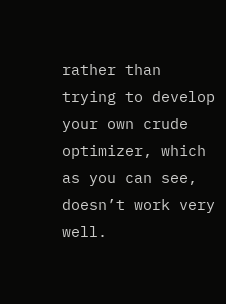rather than trying to develop your own crude optimizer, which as you can see, doesn’t work very well.